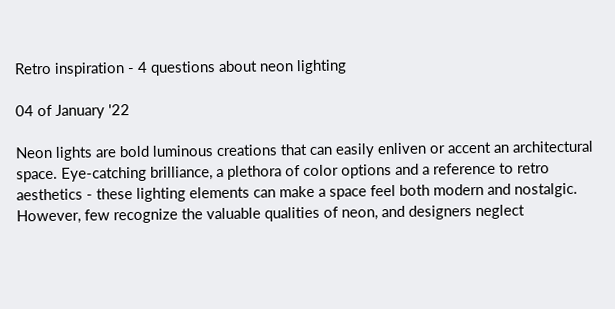Retro inspiration - 4 questions about neon lighting

04 of January '22

Neon lights are bold luminous creations that can easily enliven or accent an architectural space. Eye-catching brilliance, a plethora of color options and a reference to retro aesthetics - these lighting elements can make a space feel both modern and nostalgic. However, few recognize the valuable qualities of neon, and designers neglect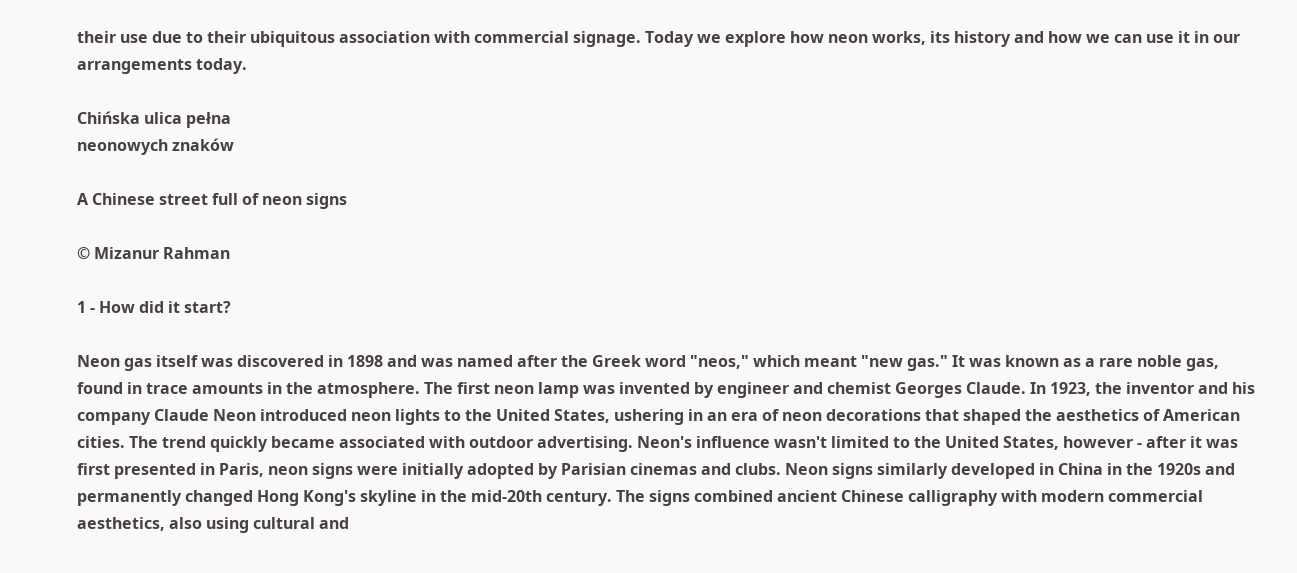their use due to their ubiquitous association with commercial signage. Today we explore how neon works, its history and how we can use it in our arrangements today.

Chińska ulica pełna
neonowych znaków

A Chinese street full of neon signs

© Mizanur Rahman

1 - How did it start?

Neon gas itself was discovered in 1898 and was named after the Greek word "neos," which meant "new gas." It was known as a rare noble gas, found in trace amounts in the atmosphere. The first neon lamp was invented by engineer and chemist Georges Claude. In 1923, the inventor and his company Claude Neon introduced neon lights to the United States, ushering in an era of neon decorations that shaped the aesthetics of American cities. The trend quickly became associated with outdoor advertising. Neon's influence wasn't limited to the United States, however - after it was first presented in Paris, neon signs were initially adopted by Parisian cinemas and clubs. Neon signs similarly developed in China in the 1920s and permanently changed Hong Kong's skyline in the mid-20th century. The signs combined ancient Chinese calligraphy with modern commercial aesthetics, also using cultural and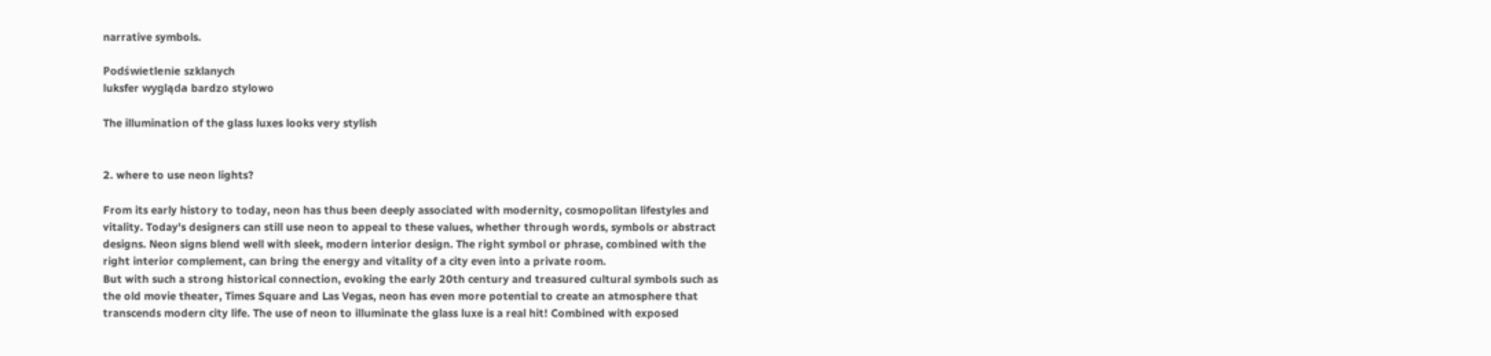narrative symbols.

Podświetlenie szklanych
luksfer wygląda bardzo stylowo

The illumination of the glass luxes looks very stylish


2. where to use neon lights?

From its early history to today, neon has thus been deeply associated with modernity, cosmopolitan lifestyles and vitality. Today's designers can still use neon to appeal to these values, whether through words, symbols or abstract designs. Neon signs blend well with sleek, modern interior design. The right symbol or phrase, combined with the right interior complement, can bring the energy and vitality of a city even into a private room.
But with such a strong historical connection, evoking the early 20th century and treasured cultural symbols such as the old movie theater, Times Square and Las Vegas, neon has even more potential to create an atmosphere that transcends modern city life. The use of neon to illuminate the glass luxe is a real hit! Combined with exposed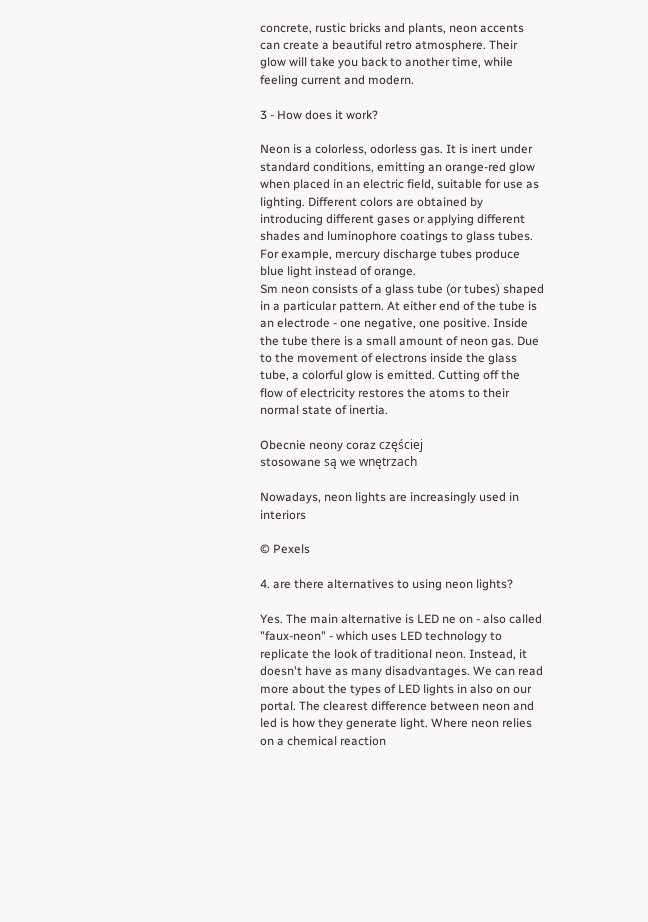concrete, rustic bricks and plants, neon accents can create a beautiful retro atmosphere. Their glow will take you back to another time, while feeling current and modern.

3 - How does it work?

Neon is a colorless, odorless gas. It is inert under standard conditions, emitting an orange-red glow when placed in an electric field, suitable for use as lighting. Different colors are obtained by introducing different gases or applying different shades and luminophore coatings to glass tubes. For example, mercury discharge tubes produce blue light instead of orange.
Sm neon consists of a glass tube (or tubes) shaped in a particular pattern. At either end of the tube is an electrode - one negative, one positive. Inside the tube there is a small amount of neon gas. Due to the movement of electrons inside the glass tube, a colorful glow is emitted. Cutting off the flow of electricity restores the atoms to their normal state of inertia.

Obecnie neony coraz częściej
stosowane są we wnętrzach

Nowadays, neon lights are increasingly used in interiors

© Pexels

4. are there alternatives to using neon lights?

Yes. The main alternative is LED ne on - also called "faux-neon" - which uses LED technology to replicate the look of traditional neon. Instead, it doesn't have as many disadvantages. We can read more about the types of LED lights in also on our portal. The clearest difference between neon and led is how they generate light. Where neon relies on a chemical reaction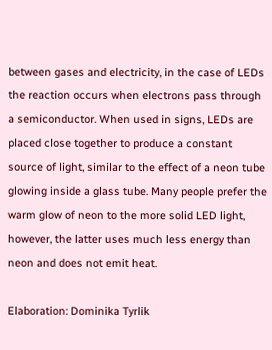between gases and electricity, in the case of LEDs the reaction occurs when electrons pass through a semiconductor. When used in signs, LEDs are placed close together to produce a constant source of light, similar to the effect of a neon tube glowing inside a glass tube. Many people prefer the warm glow of neon to the more solid LED light, however, the latter uses much less energy than neon and does not emit heat.

Elaboration: Dominika Tyrlik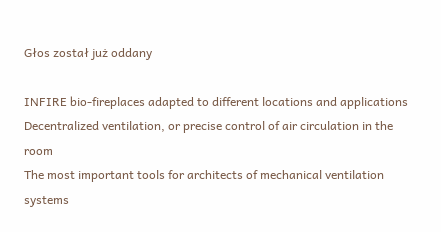Głos został już oddany

INFIRE bio-fireplaces adapted to different locations and applications
Decentralized ventilation, or precise control of air circulation in the room
The most important tools for architects of mechanical ventilation systems